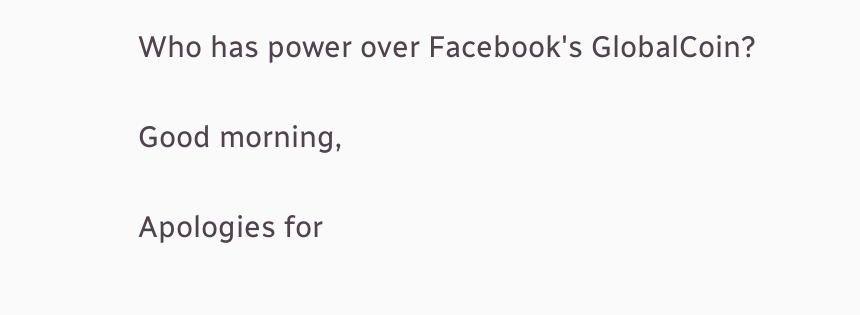Who has power over Facebook's GlobalCoin?

Good morning,

Apologies for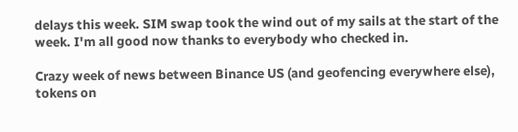delays this week. SIM swap took the wind out of my sails at the start of the week. I'm all good now thanks to everybody who checked in.

Crazy week of news between Binance US (and geofencing everywhere else), tokens on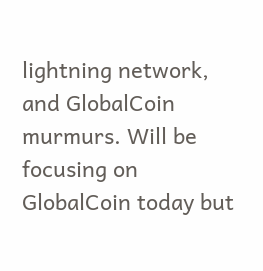lightning network, and GlobalCoin murmurs. Will be focusing on GlobalCoin today but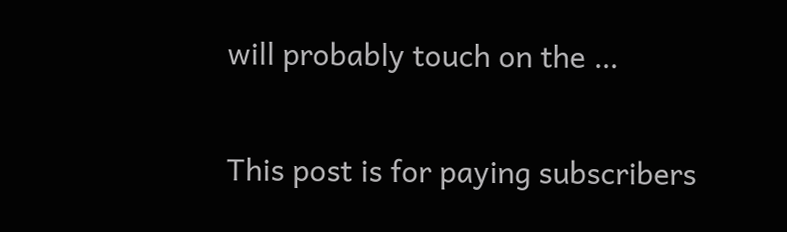will probably touch on the …

This post is for paying subscribers